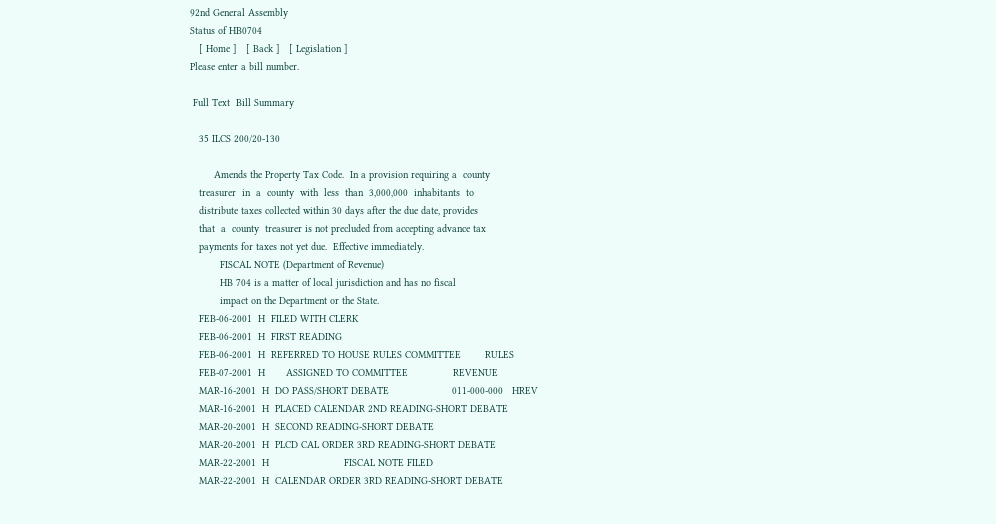92nd General Assembly
Status of HB0704
   [ Home ]   [ Back ]   [ Legislation ]
Please enter a bill number.

 Full Text  Bill Summary

   35 ILCS 200/20-130

        Amends the Property Tax Code.  In a provision requiring a  county
   treasurer  in  a  county  with  less  than  3,000,000  inhabitants  to
   distribute taxes collected within 30 days after the due date, provides
   that  a  county  treasurer is not precluded from accepting advance tax
   payments for taxes not yet due.  Effective immediately.
          FISCAL NOTE (Department of Revenue)
          HB 704 is a matter of local jurisdiction and has no fiscal
          impact on the Department or the State.
   FEB-06-2001  H  FILED WITH CLERK
   FEB-06-2001  H  FIRST READING
   FEB-06-2001  H  REFERRED TO HOUSE RULES COMMITTEE        RULES
   FEB-07-2001  H       ASSIGNED TO COMMITTEE               REVENUE
   MAR-16-2001  H  DO PASS/SHORT DEBATE                     011-000-000   HREV
   MAR-16-2001  H  PLACED CALENDAR 2ND READING-SHORT DEBATE
   MAR-20-2001  H  SECOND READING-SHORT DEBATE
   MAR-20-2001  H  PLCD CAL ORDER 3RD READING-SHORT DEBATE
   MAR-22-2001  H                         FISCAL NOTE FILED
   MAR-22-2001  H  CALENDAR ORDER 3RD READING-SHORT DEBATE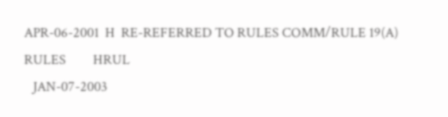APR-06-2001  H  RE-REFERRED TO RULES COMM/RULE 19(A)     RULES         HRUL
   JAN-07-2003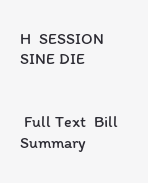H  SESSION SINE DIE


 Full Text  Bill Summary